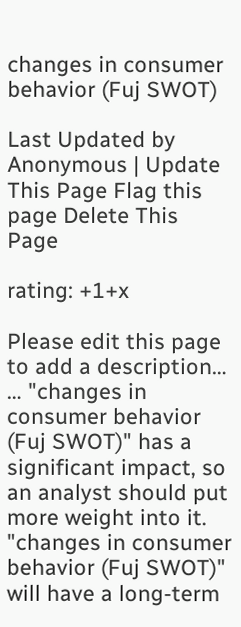changes in consumer behavior (Fuj SWOT)

Last Updated by Anonymous | Update This Page Flag this page Delete This Page

rating: +1+x

Please edit this page to add a description… … "changes in consumer behavior (Fuj SWOT)" has a significant impact, so an analyst should put more weight into it. "changes in consumer behavior (Fuj SWOT)" will have a long-term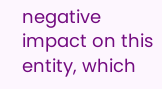negative impact on this entity, which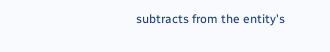subtracts from the entity's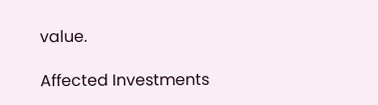value.

Affected Investments